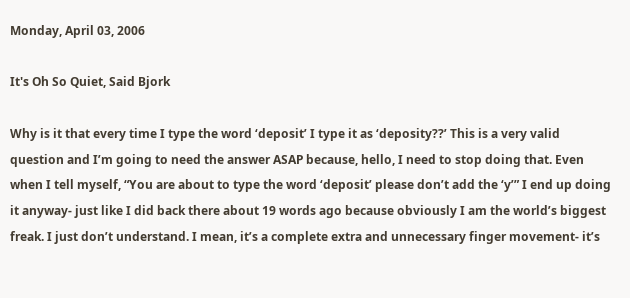Monday, April 03, 2006

It's Oh So Quiet, Said Bjork

Why is it that every time I type the word ‘deposit’ I type it as ‘deposity??’ This is a very valid question and I’m going to need the answer ASAP because, hello, I need to stop doing that. Even when I tell myself, “You are about to type the word ‘deposit’ please don’t add the ‘y’” I end up doing it anyway- just like I did back there about 19 words ago because obviously I am the world’s biggest freak. I just don’t understand. I mean, it’s a complete extra and unnecessary finger movement- it’s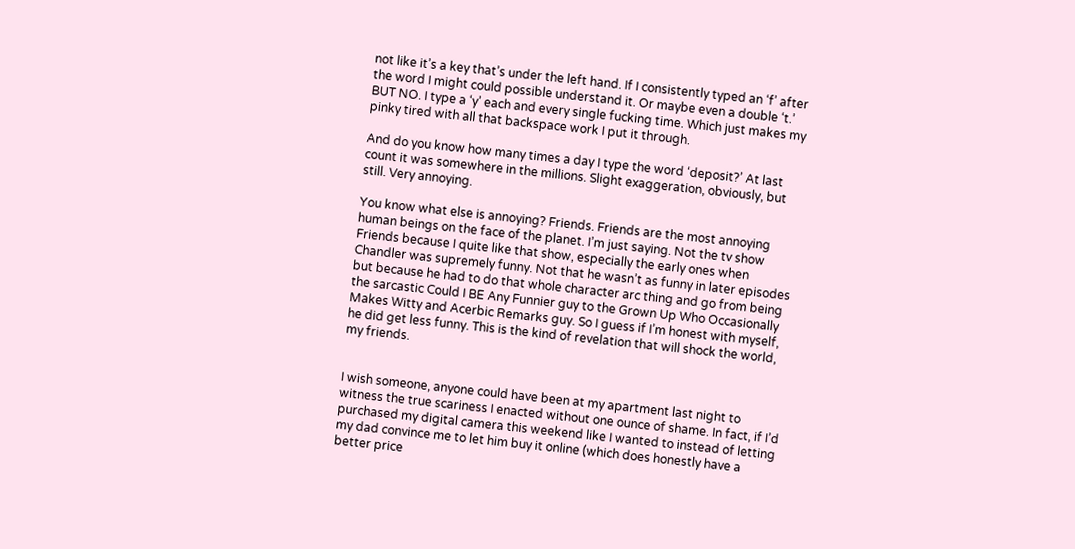not like it’s a key that’s under the left hand. If I consistently typed an ‘f’ after the word I might could possible understand it. Or maybe even a double ‘t.’ BUT NO. I type a ‘y’ each and every single fucking time. Which just makes my pinky tired with all that backspace work I put it through.

And do you know how many times a day I type the word ‘deposit?’ At last count it was somewhere in the millions. Slight exaggeration, obviously, but still. Very annoying.

You know what else is annoying? Friends. Friends are the most annoying human beings on the face of the planet. I’m just saying. Not the tv show Friends because I quite like that show, especially the early ones when Chandler was supremely funny. Not that he wasn’t as funny in later episodes but because he had to do that whole character arc thing and go from being the sarcastic Could I BE Any Funnier guy to the Grown Up Who Occasionally Makes Witty and Acerbic Remarks guy. So I guess if I’m honest with myself, he did get less funny. This is the kind of revelation that will shock the world, my friends.


I wish someone, anyone could have been at my apartment last night to witness the true scariness I enacted without one ounce of shame. In fact, if I’d purchased my digital camera this weekend like I wanted to instead of letting my dad convince me to let him buy it online (which does honestly have a better price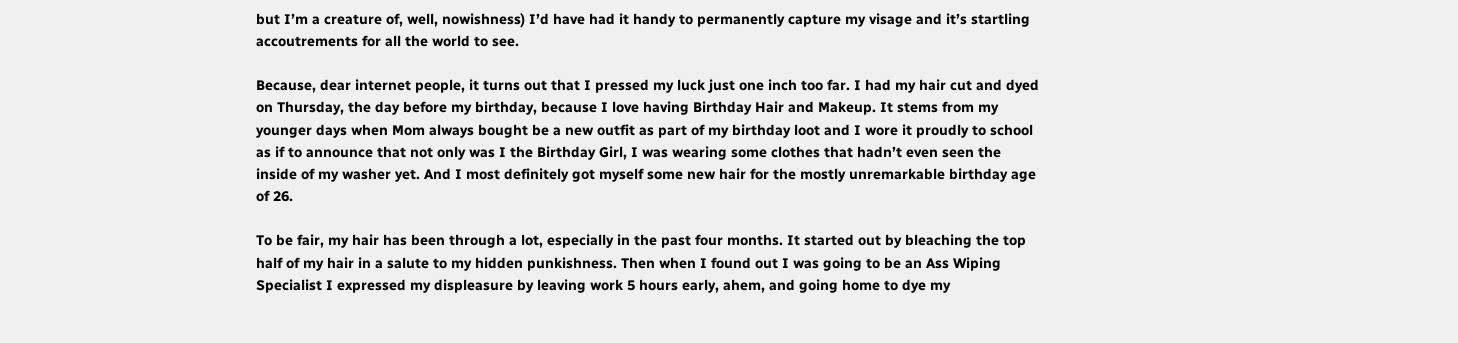but I’m a creature of, well, nowishness) I’d have had it handy to permanently capture my visage and it’s startling accoutrements for all the world to see.

Because, dear internet people, it turns out that I pressed my luck just one inch too far. I had my hair cut and dyed on Thursday, the day before my birthday, because I love having Birthday Hair and Makeup. It stems from my younger days when Mom always bought be a new outfit as part of my birthday loot and I wore it proudly to school as if to announce that not only was I the Birthday Girl, I was wearing some clothes that hadn’t even seen the inside of my washer yet. And I most definitely got myself some new hair for the mostly unremarkable birthday age of 26.

To be fair, my hair has been through a lot, especially in the past four months. It started out by bleaching the top half of my hair in a salute to my hidden punkishness. Then when I found out I was going to be an Ass Wiping Specialist I expressed my displeasure by leaving work 5 hours early, ahem, and going home to dye my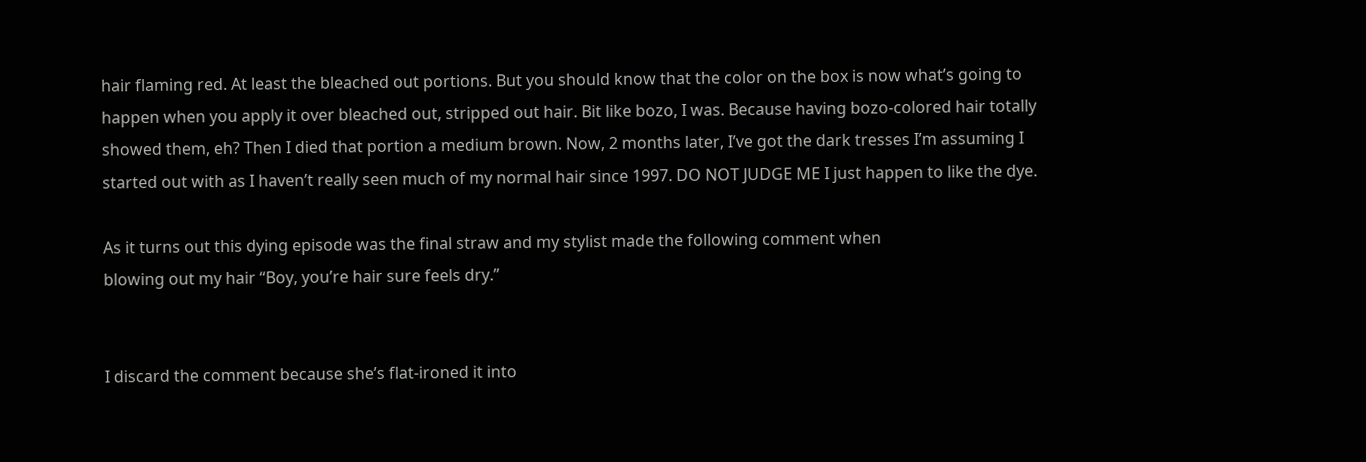hair flaming red. At least the bleached out portions. But you should know that the color on the box is now what’s going to happen when you apply it over bleached out, stripped out hair. Bit like bozo, I was. Because having bozo-colored hair totally showed them, eh? Then I died that portion a medium brown. Now, 2 months later, I’ve got the dark tresses I’m assuming I started out with as I haven’t really seen much of my normal hair since 1997. DO NOT JUDGE ME I just happen to like the dye.

As it turns out this dying episode was the final straw and my stylist made the following comment when
blowing out my hair “Boy, you’re hair sure feels dry.”


I discard the comment because she’s flat-ironed it into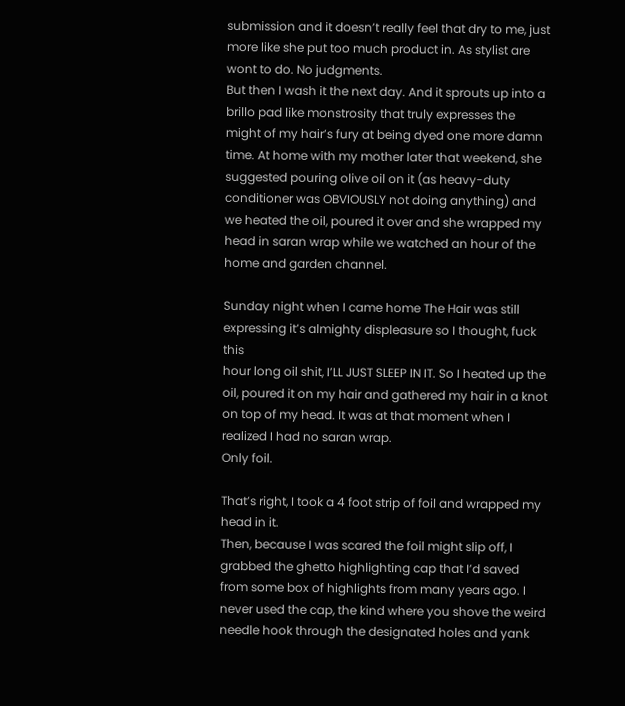submission and it doesn’t really feel that dry to me, just more like she put too much product in. As stylist are wont to do. No judgments.
But then I wash it the next day. And it sprouts up into a brillo pad like monstrosity that truly expresses the might of my hair’s fury at being dyed one more damn time. At home with my mother later that weekend, she suggested pouring olive oil on it (as heavy-duty conditioner was OBVIOUSLY not doing anything) and we heated the oil, poured it over and she wrapped my head in saran wrap while we watched an hour of the home and garden channel.

Sunday night when I came home The Hair was still expressing it’s almighty displeasure so I thought, fuck this
hour long oil shit, I’LL JUST SLEEP IN IT. So I heated up the oil, poured it on my hair and gathered my hair in a knot on top of my head. It was at that moment when I realized I had no saran wrap.
Only foil.

That’s right, I took a 4 foot strip of foil and wrapped my head in it.
Then, because I was scared the foil might slip off, I grabbed the ghetto highlighting cap that I’d saved from some box of highlights from many years ago. I never used the cap, the kind where you shove the weird needle hook through the designated holes and yank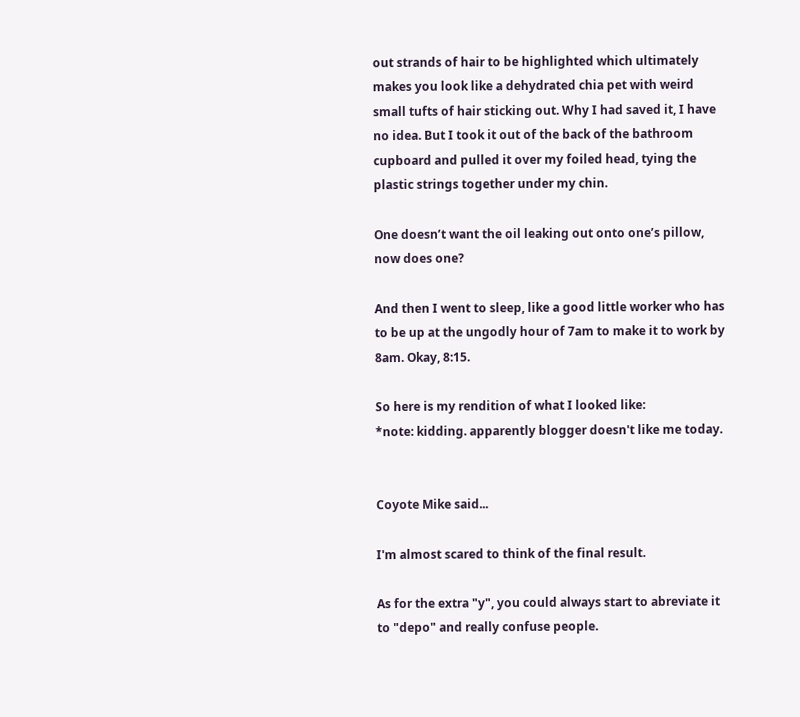out strands of hair to be highlighted which ultimately makes you look like a dehydrated chia pet with weird small tufts of hair sticking out. Why I had saved it, I have no idea. But I took it out of the back of the bathroom cupboard and pulled it over my foiled head, tying the plastic strings together under my chin.

One doesn’t want the oil leaking out onto one’s pillow, now does one?

And then I went to sleep, like a good little worker who has to be up at the ungodly hour of 7am to make it to work by 8am. Okay, 8:15.

So here is my rendition of what I looked like:
*note: kidding. apparently blogger doesn't like me today.


Coyote Mike said...

I'm almost scared to think of the final result.

As for the extra "y", you could always start to abreviate it to "depo" and really confuse people.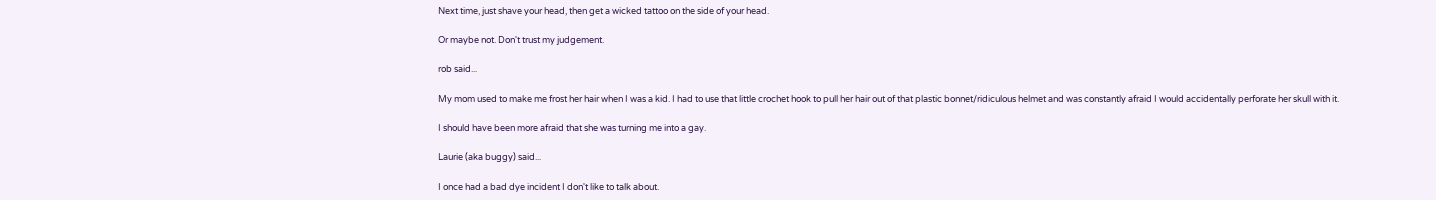Next time, just shave your head, then get a wicked tattoo on the side of your head.

Or maybe not. Don't trust my judgement.

rob said...

My mom used to make me frost her hair when I was a kid. I had to use that little crochet hook to pull her hair out of that plastic bonnet/ridiculous helmet and was constantly afraid I would accidentally perforate her skull with it.

I should have been more afraid that she was turning me into a gay.

Laurie (aka buggy) said...

I once had a bad dye incident I don't like to talk about.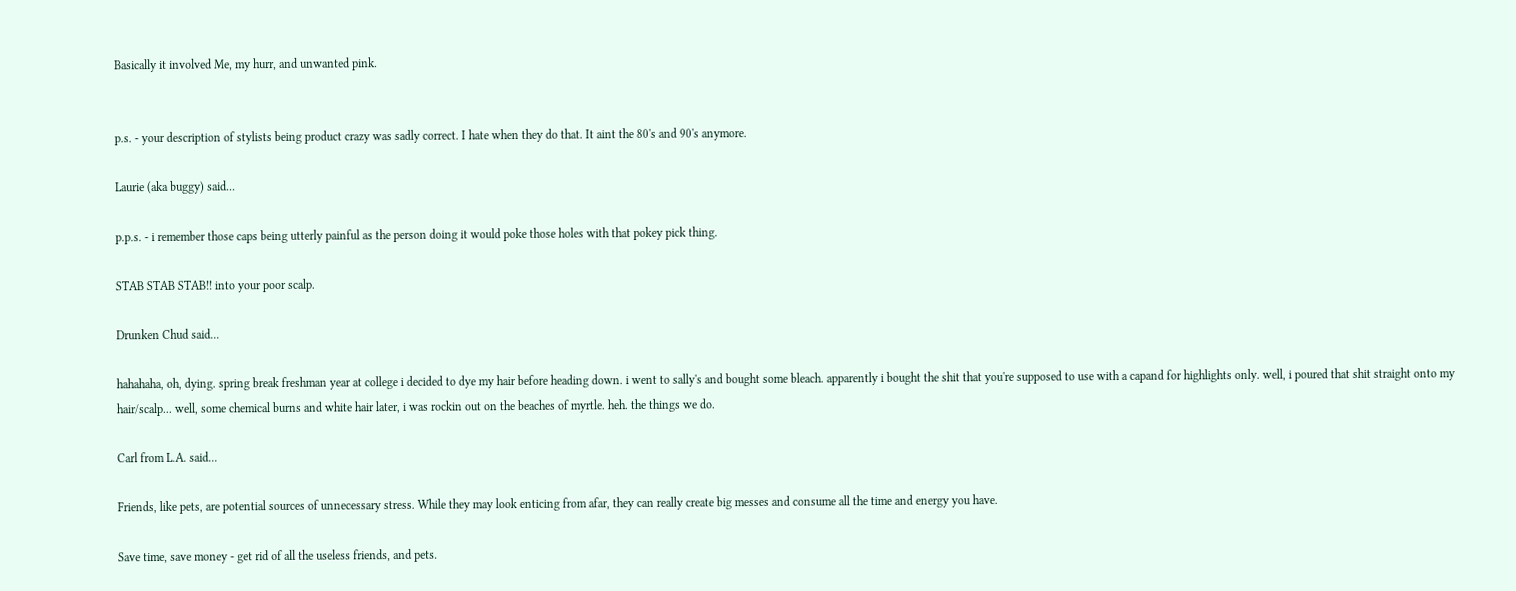Basically it involved Me, my hurr, and unwanted pink.


p.s. - your description of stylists being product crazy was sadly correct. I hate when they do that. It aint the 80's and 90's anymore.

Laurie (aka buggy) said...

p.p.s. - i remember those caps being utterly painful as the person doing it would poke those holes with that pokey pick thing.

STAB STAB STAB!! into your poor scalp.

Drunken Chud said...

hahahaha, oh, dying. spring break freshman year at college i decided to dye my hair before heading down. i went to sally's and bought some bleach. apparently i bought the shit that you're supposed to use with a capand for highlights only. well, i poured that shit straight onto my hair/scalp... well, some chemical burns and white hair later, i was rockin out on the beaches of myrtle. heh. the things we do.

Carl from L.A. said...

Friends, like pets, are potential sources of unnecessary stress. While they may look enticing from afar, they can really create big messes and consume all the time and energy you have.

Save time, save money - get rid of all the useless friends, and pets.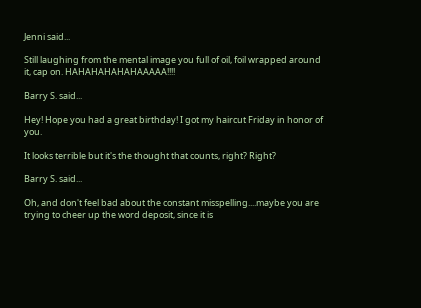Jenni said...

Still laughing from the mental image you full of oil, foil wrapped around it, cap on. HAHAHAHAHAHAAAAA!!!!

Barry S. said...

Hey! Hope you had a great birthday! I got my haircut Friday in honor of you.

It looks terrible but it's the thought that counts, right? Right?

Barry S. said...

Oh, and don't feel bad about the constant misspelling....maybe you are trying to cheer up the word deposit, since it is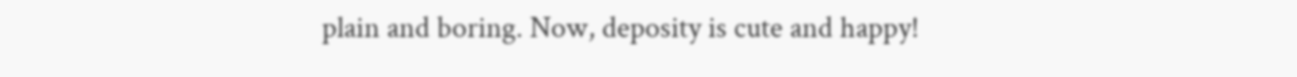plain and boring. Now, deposity is cute and happy!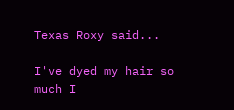Texas Roxy said...

I've dyed my hair so much I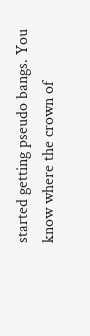started getting pseudo bangs. You know where the crown of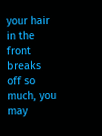your hair in the front breaks off so much, you may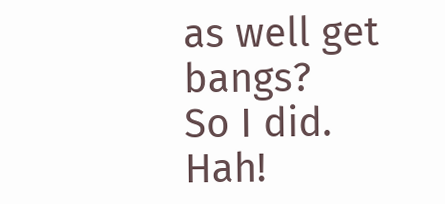as well get bangs?
So I did. Hah!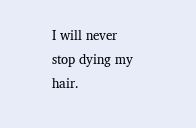I will never stop dying my hair.